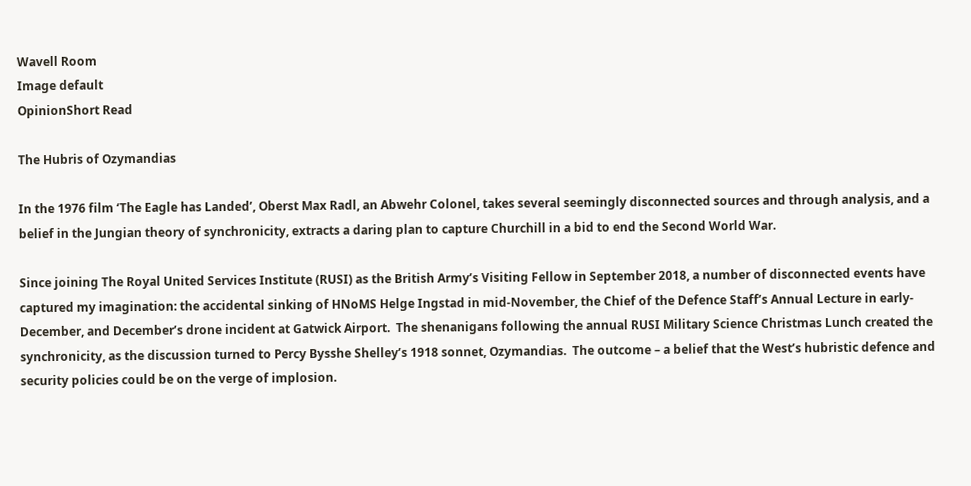Wavell Room
Image default
OpinionShort Read

The Hubris of Ozymandias

In the 1976 film ‘The Eagle has Landed’, Oberst Max Radl, an Abwehr Colonel, takes several seemingly disconnected sources and through analysis, and a belief in the Jungian theory of synchronicity, extracts a daring plan to capture Churchill in a bid to end the Second World War.

Since joining The Royal United Services Institute (RUSI) as the British Army’s Visiting Fellow in September 2018, a number of disconnected events have captured my imagination: the accidental sinking of HNoMS Helge Ingstad in mid-November, the Chief of the Defence Staff’s Annual Lecture in early-December, and December’s drone incident at Gatwick Airport.  The shenanigans following the annual RUSI Military Science Christmas Lunch created the synchronicity, as the discussion turned to Percy Bysshe Shelley’s 1918 sonnet, Ozymandias.  The outcome – a belief that the West’s hubristic defence and security policies could be on the verge of implosion.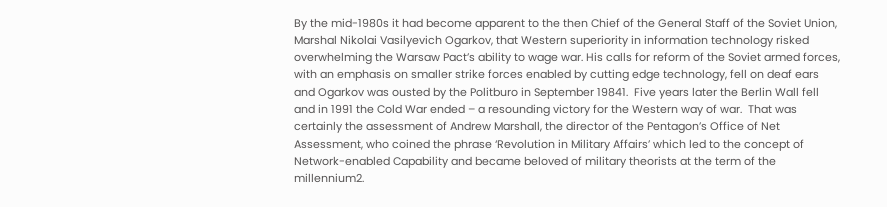By the mid-1980s it had become apparent to the then Chief of the General Staff of the Soviet Union, Marshal Nikolai Vasilyevich Ogarkov, that Western superiority in information technology risked overwhelming the Warsaw Pact’s ability to wage war. His calls for reform of the Soviet armed forces, with an emphasis on smaller strike forces enabled by cutting edge technology, fell on deaf ears and Ogarkov was ousted by the Politburo in September 19841.  Five years later the Berlin Wall fell and in 1991 the Cold War ended – a resounding victory for the Western way of war.  That was certainly the assessment of Andrew Marshall, the director of the Pentagon’s Office of Net Assessment, who coined the phrase ‘Revolution in Military Affairs’ which led to the concept of Network-enabled Capability and became beloved of military theorists at the term of the millennium2.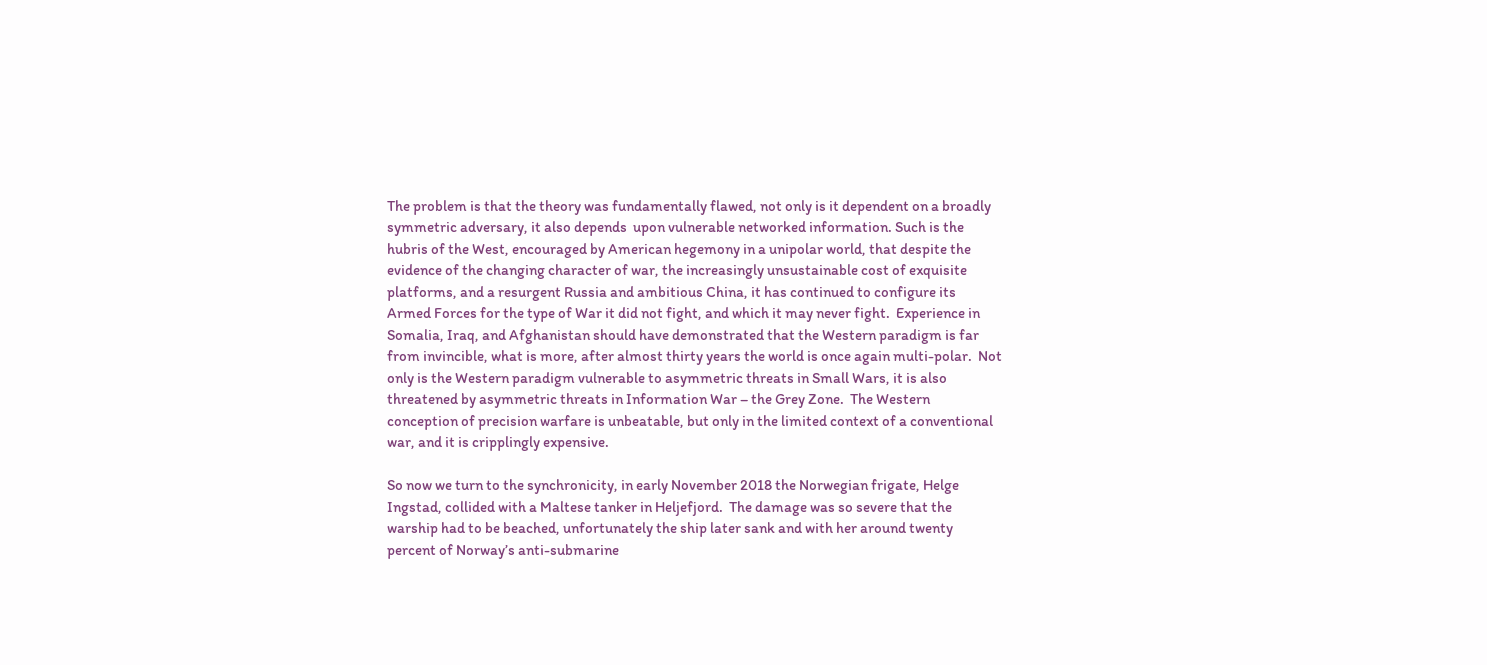The problem is that the theory was fundamentally flawed, not only is it dependent on a broadly symmetric adversary, it also depends  upon vulnerable networked information. Such is the hubris of the West, encouraged by American hegemony in a unipolar world, that despite the evidence of the changing character of war, the increasingly unsustainable cost of exquisite platforms, and a resurgent Russia and ambitious China, it has continued to configure its Armed Forces for the type of War it did not fight, and which it may never fight.  Experience in Somalia, Iraq, and Afghanistan should have demonstrated that the Western paradigm is far from invincible, what is more, after almost thirty years the world is once again multi-polar.  Not only is the Western paradigm vulnerable to asymmetric threats in Small Wars, it is also threatened by asymmetric threats in Information War – the Grey Zone.  The Western conception of precision warfare is unbeatable, but only in the limited context of a conventional war, and it is cripplingly expensive.

So now we turn to the synchronicity, in early November 2018 the Norwegian frigate, Helge Ingstad, collided with a Maltese tanker in Heljefjord.  The damage was so severe that the warship had to be beached, unfortunately the ship later sank and with her around twenty percent of Norway’s anti-submarine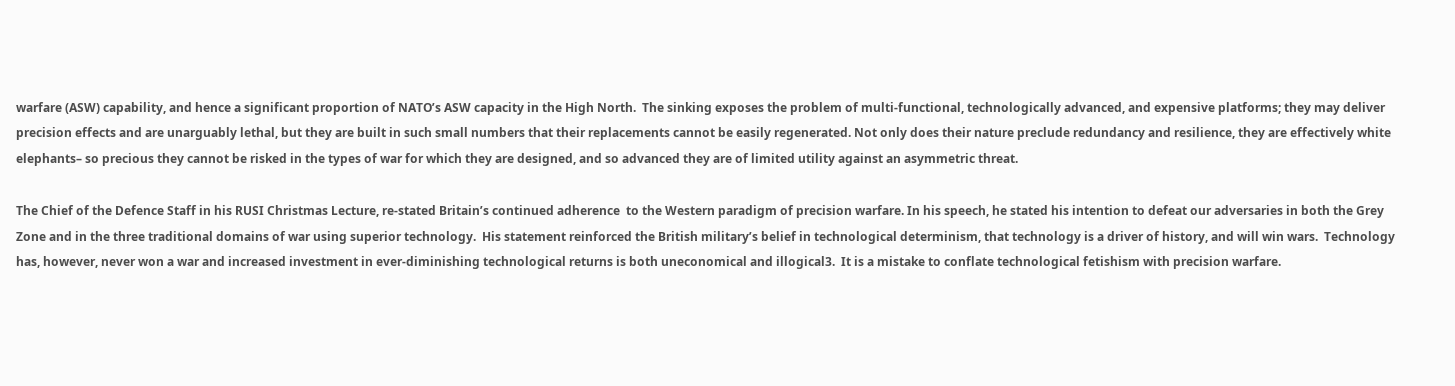warfare (ASW) capability, and hence a significant proportion of NATO’s ASW capacity in the High North.  The sinking exposes the problem of multi-functional, technologically advanced, and expensive platforms; they may deliver precision effects and are unarguably lethal, but they are built in such small numbers that their replacements cannot be easily regenerated. Not only does their nature preclude redundancy and resilience, they are effectively white elephants– so precious they cannot be risked in the types of war for which they are designed, and so advanced they are of limited utility against an asymmetric threat.

The Chief of the Defence Staff in his RUSI Christmas Lecture, re-stated Britain’s continued adherence  to the Western paradigm of precision warfare. In his speech, he stated his intention to defeat our adversaries in both the Grey Zone and in the three traditional domains of war using superior technology.  His statement reinforced the British military’s belief in technological determinism, that technology is a driver of history, and will win wars.  Technology has, however, never won a war and increased investment in ever-diminishing technological returns is both uneconomical and illogical3.  It is a mistake to conflate technological fetishism with precision warfare.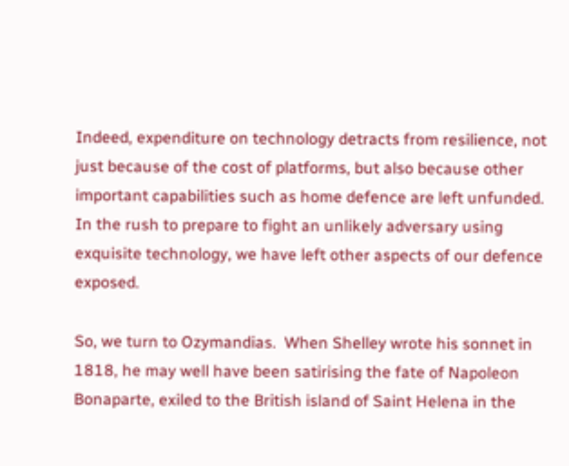Indeed, expenditure on technology detracts from resilience, not just because of the cost of platforms, but also because other important capabilities such as home defence are left unfunded. In the rush to prepare to fight an unlikely adversary using exquisite technology, we have left other aspects of our defence exposed.

So, we turn to Ozymandias.  When Shelley wrote his sonnet in 1818, he may well have been satirising the fate of Napoleon Bonaparte, exiled to the British island of Saint Helena in the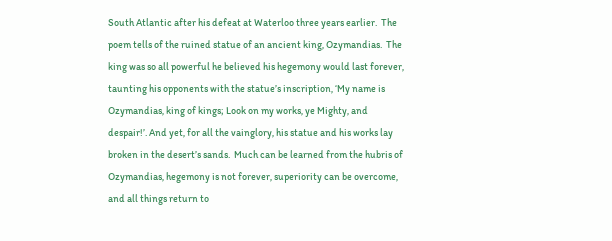South Atlantic after his defeat at Waterloo three years earlier.  The poem tells of the ruined statue of an ancient king, Ozymandias.  The king was so all powerful he believed his hegemony would last forever, taunting his opponents with the statue’s inscription, ‘My name is Ozymandias, king of kings; Look on my works, ye Mighty, and despair!’. And yet, for all the vainglory, his statue and his works lay broken in the desert’s sands.  Much can be learned from the hubris of Ozymandias, hegemony is not forever, superiority can be overcome, and all things return to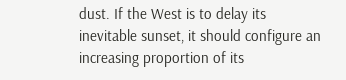dust. If the West is to delay its inevitable sunset, it should configure an increasing proportion of its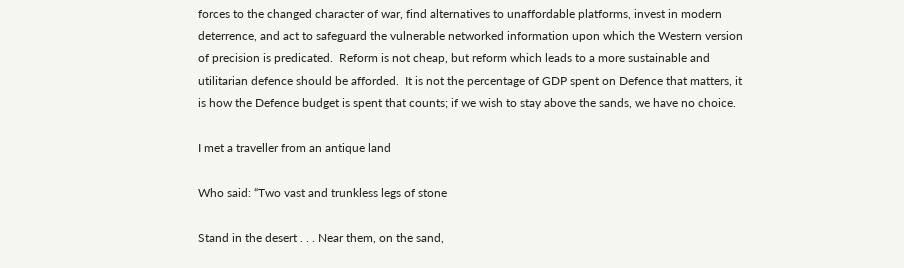forces to the changed character of war, find alternatives to unaffordable platforms, invest in modern deterrence, and act to safeguard the vulnerable networked information upon which the Western version of precision is predicated.  Reform is not cheap, but reform which leads to a more sustainable and utilitarian defence should be afforded.  It is not the percentage of GDP spent on Defence that matters, it is how the Defence budget is spent that counts; if we wish to stay above the sands, we have no choice.

I met a traveller from an antique land

Who said: “Two vast and trunkless legs of stone

Stand in the desert . . . Near them, on the sand,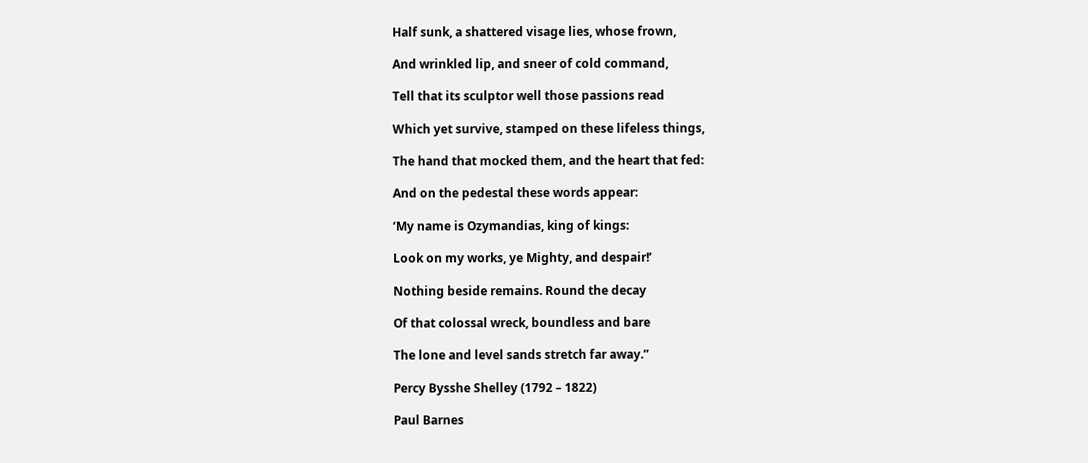Half sunk, a shattered visage lies, whose frown,

And wrinkled lip, and sneer of cold command,

Tell that its sculptor well those passions read

Which yet survive, stamped on these lifeless things,

The hand that mocked them, and the heart that fed:

And on the pedestal these words appear:

‘My name is Ozymandias, king of kings:

Look on my works, ye Mighty, and despair!’

Nothing beside remains. Round the decay

Of that colossal wreck, boundless and bare

The lone and level sands stretch far away.”

Percy Bysshe Shelley (1792 – 1822)

Paul Barnes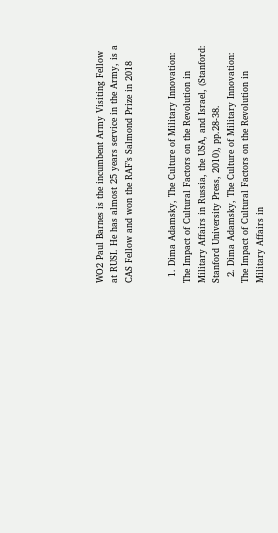WO2 Paul Barnes is the incumbent Army Visiting Fellow at RUSI. He has almost 25 years service in the Army, is a CAS Fellow and won the RAF’s Salmond Prize in 2018


  1. Dima Adamsky, The Culture of Military Innovation: The Impact of Cultural Factors on the Revolution in Military Affairs in Russia, the USA, and Israel, (Stanford: Stanford University Press, 2010), pp.28-38.
  2. Dima Adamsky, The Culture of Military Innovation: The Impact of Cultural Factors on the Revolution in Military Affairs in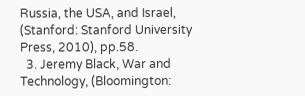Russia, the USA, and Israel, (Stanford: Stanford University Press, 2010), pp.58.
  3. Jeremy Black, War and Technology, (Bloomington: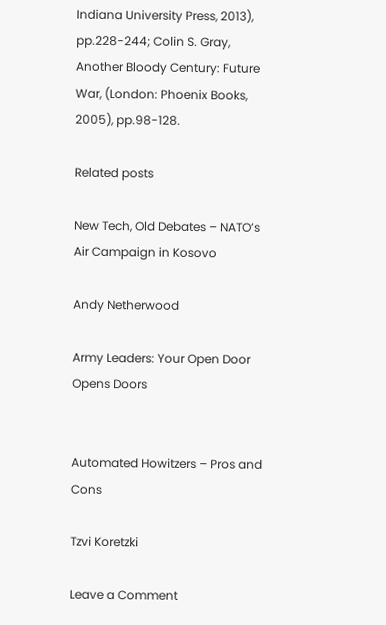Indiana University Press, 2013), pp.228-244; Colin S. Gray, Another Bloody Century: Future War, (London: Phoenix Books, 2005), pp.98-128.

Related posts

New Tech, Old Debates – NATO’s Air Campaign in Kosovo

Andy Netherwood

Army Leaders: Your Open Door Opens Doors


Automated Howitzers – Pros and Cons

Tzvi Koretzki

Leave a Comment